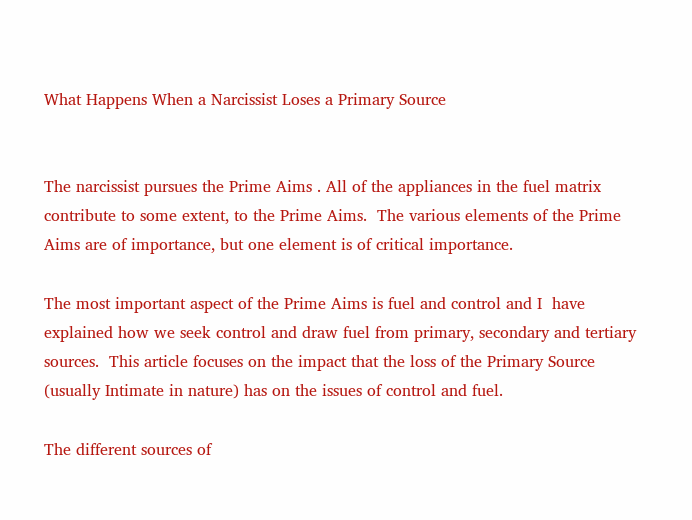What Happens When a Narcissist Loses a Primary Source


The narcissist pursues the Prime Aims . All of the appliances in the fuel matrix contribute to some extent, to the Prime Aims.  The various elements of the Prime Aims are of importance, but one element is of critical importance.

The most important aspect of the Prime Aims is fuel and control and I  have explained how we seek control and draw fuel from primary, secondary and tertiary sources.  This article focuses on the impact that the loss of the Primary Source (usually Intimate in nature) has on the issues of control and fuel.

The different sources of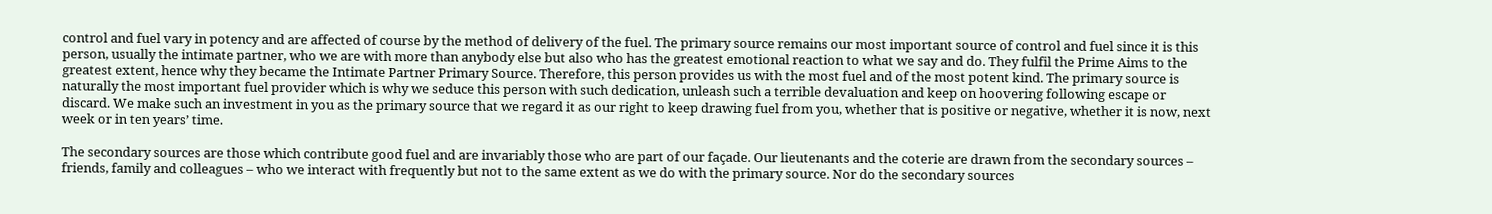control and fuel vary in potency and are affected of course by the method of delivery of the fuel. The primary source remains our most important source of control and fuel since it is this person, usually the intimate partner, who we are with more than anybody else but also who has the greatest emotional reaction to what we say and do. They fulfil the Prime Aims to the greatest extent, hence why they became the Intimate Partner Primary Source. Therefore, this person provides us with the most fuel and of the most potent kind. The primary source is naturally the most important fuel provider which is why we seduce this person with such dedication, unleash such a terrible devaluation and keep on hoovering following escape or discard. We make such an investment in you as the primary source that we regard it as our right to keep drawing fuel from you, whether that is positive or negative, whether it is now, next week or in ten years’ time.

The secondary sources are those which contribute good fuel and are invariably those who are part of our façade. Our lieutenants and the coterie are drawn from the secondary sources – friends, family and colleagues – who we interact with frequently but not to the same extent as we do with the primary source. Nor do the secondary sources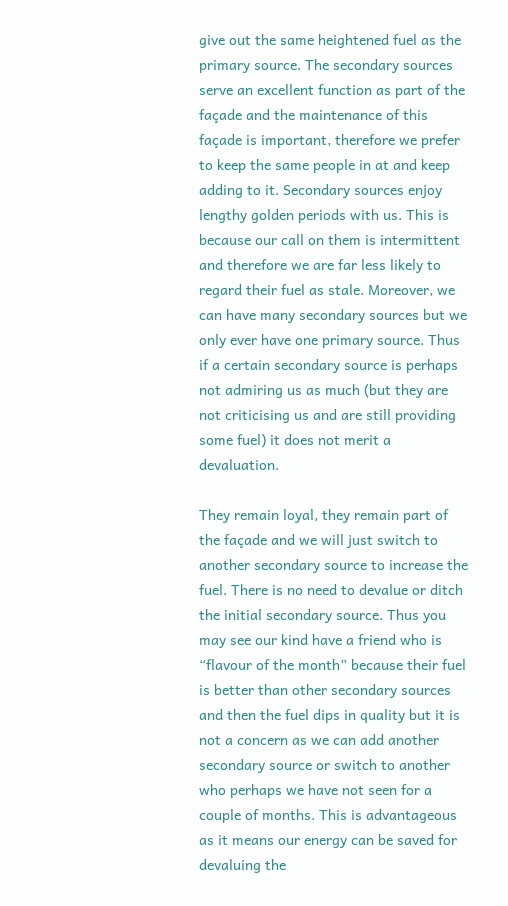give out the same heightened fuel as the primary source. The secondary sources serve an excellent function as part of the façade and the maintenance of this façade is important, therefore we prefer to keep the same people in at and keep adding to it. Secondary sources enjoy lengthy golden periods with us. This is because our call on them is intermittent and therefore we are far less likely to regard their fuel as stale. Moreover, we can have many secondary sources but we only ever have one primary source. Thus if a certain secondary source is perhaps not admiring us as much (but they are not criticising us and are still providing some fuel) it does not merit a devaluation.

They remain loyal, they remain part of the façade and we will just switch to another secondary source to increase the fuel. There is no need to devalue or ditch the initial secondary source. Thus you may see our kind have a friend who is “flavour of the month” because their fuel is better than other secondary sources and then the fuel dips in quality but it is not a concern as we can add another secondary source or switch to another who perhaps we have not seen for a couple of months. This is advantageous as it means our energy can be saved for devaluing the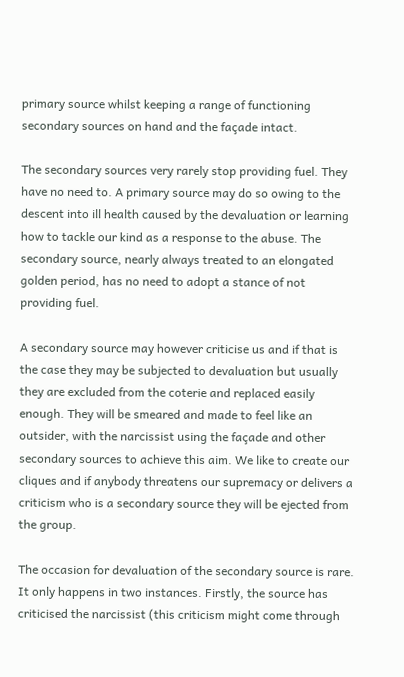primary source whilst keeping a range of functioning secondary sources on hand and the façade intact.

The secondary sources very rarely stop providing fuel. They have no need to. A primary source may do so owing to the descent into ill health caused by the devaluation or learning how to tackle our kind as a response to the abuse. The secondary source, nearly always treated to an elongated  golden period, has no need to adopt a stance of not providing fuel.

A secondary source may however criticise us and if that is the case they may be subjected to devaluation but usually they are excluded from the coterie and replaced easily enough. They will be smeared and made to feel like an outsider, with the narcissist using the façade and other secondary sources to achieve this aim. We like to create our cliques and if anybody threatens our supremacy or delivers a criticism who is a secondary source they will be ejected from the group.

The occasion for devaluation of the secondary source is rare. It only happens in two instances. Firstly, the source has criticised the narcissist (this criticism might come through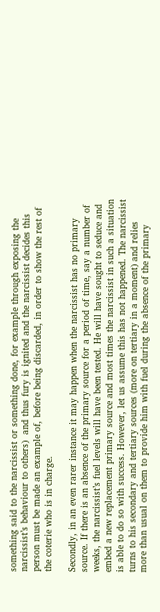something said to the narcissist or something done, for example through exposing the narcissist’s behaviour to others)  and thus fury is ignited and the narcissist decides this person must be made an example of, before being discarded, in order to show the rest of the coterie who is in charge.

Secondly, in an even rarer instance it may happen when the narcissist has no primary source. If there is an absence of the primary source for a period of time, say a number of weeks, the narcissist’s fuel levels will have been tested. He will have sought to seduce and embed a new replacement primary source and most times the narcissist in such a situation is able to do so with success. However, let us assume this has not happened. The narcissist turns to his secondary and tertiary sources (more on tertiary in a moment) and relies more than usual on them to provide him with fuel during the absence of the primary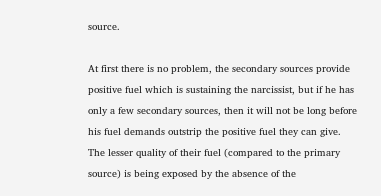source.

At first there is no problem, the secondary sources provide positive fuel which is sustaining the narcissist, but if he has only a few secondary sources, then it will not be long before his fuel demands outstrip the positive fuel they can give. The lesser quality of their fuel (compared to the primary source) is being exposed by the absence of the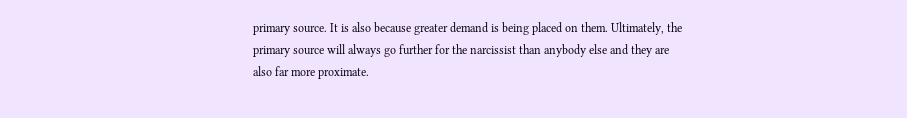primary source. It is also because greater demand is being placed on them. Ultimately, the primary source will always go further for the narcissist than anybody else and they are also far more proximate.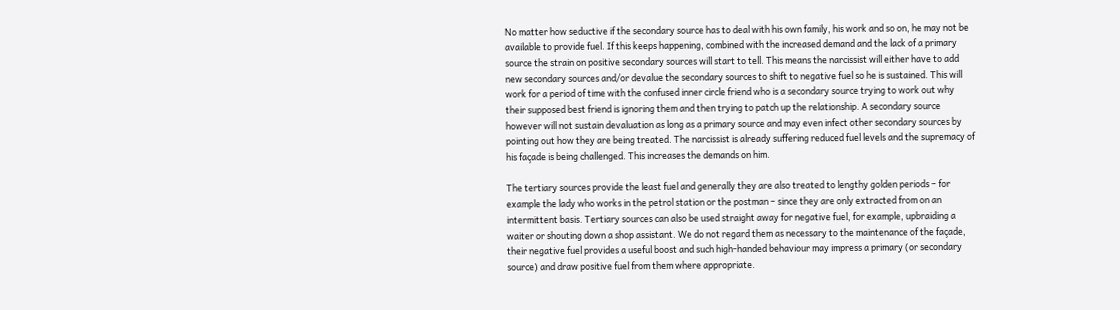No matter how seductive if the secondary source has to deal with his own family, his work and so on, he may not be available to provide fuel. If this keeps happening, combined with the increased demand and the lack of a primary source the strain on positive secondary sources will start to tell. This means the narcissist will either have to add new secondary sources and/or devalue the secondary sources to shift to negative fuel so he is sustained. This will work for a period of time with the confused inner circle friend who is a secondary source trying to work out why their supposed best friend is ignoring them and then trying to patch up the relationship. A secondary source however will not sustain devaluation as long as a primary source and may even infect other secondary sources by pointing out how they are being treated. The narcissist is already suffering reduced fuel levels and the supremacy of his façade is being challenged. This increases the demands on him.

The tertiary sources provide the least fuel and generally they are also treated to lengthy golden periods – for example the lady who works in the petrol station or the postman – since they are only extracted from on an intermittent basis. Tertiary sources can also be used straight away for negative fuel, for example, upbraiding a waiter or shouting down a shop assistant. We do not regard them as necessary to the maintenance of the façade, their negative fuel provides a useful boost and such high-handed behaviour may impress a primary (or secondary source) and draw positive fuel from them where appropriate.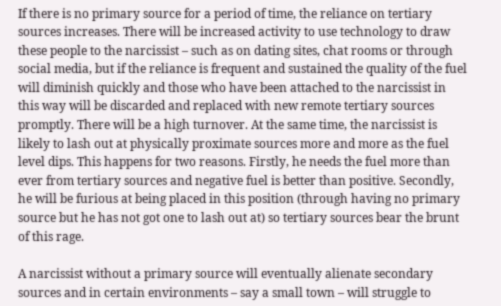If there is no primary source for a period of time, the reliance on tertiary sources increases. There will be increased activity to use technology to draw these people to the narcissist – such as on dating sites, chat rooms or through social media, but if the reliance is frequent and sustained the quality of the fuel will diminish quickly and those who have been attached to the narcissist in this way will be discarded and replaced with new remote tertiary sources promptly. There will be a high turnover. At the same time, the narcissist is likely to lash out at physically proximate sources more and more as the fuel level dips. This happens for two reasons. Firstly, he needs the fuel more than ever from tertiary sources and negative fuel is better than positive. Secondly, he will be furious at being placed in this position (through having no primary source but he has not got one to lash out at) so tertiary sources bear the brunt of this rage.

A narcissist without a primary source will eventually alienate secondary sources and in certain environments – say a small town – will struggle to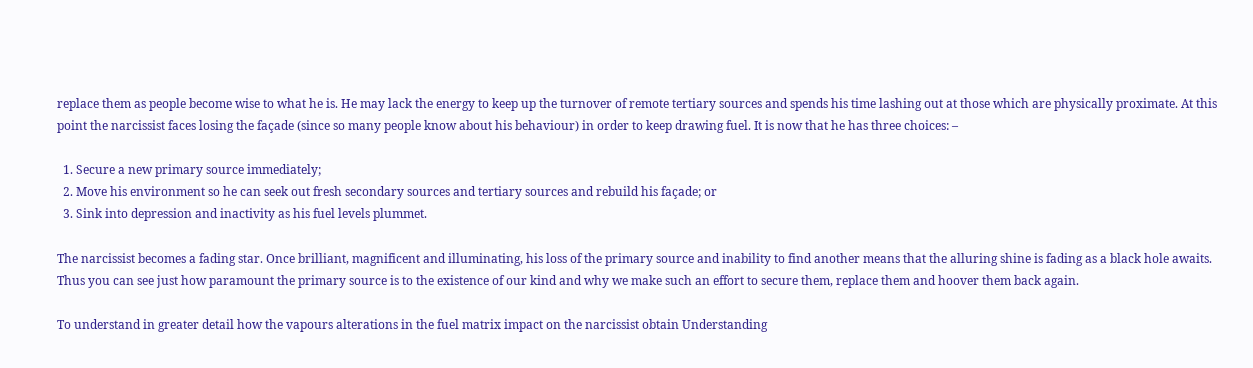replace them as people become wise to what he is. He may lack the energy to keep up the turnover of remote tertiary sources and spends his time lashing out at those which are physically proximate. At this point the narcissist faces losing the façade (since so many people know about his behaviour) in order to keep drawing fuel. It is now that he has three choices: –

  1. Secure a new primary source immediately;
  2. Move his environment so he can seek out fresh secondary sources and tertiary sources and rebuild his façade; or
  3. Sink into depression and inactivity as his fuel levels plummet.

The narcissist becomes a fading star. Once brilliant, magnificent and illuminating, his loss of the primary source and inability to find another means that the alluring shine is fading as a black hole awaits. Thus you can see just how paramount the primary source is to the existence of our kind and why we make such an effort to secure them, replace them and hoover them back again.

To understand in greater detail how the vapours alterations in the fuel matrix impact on the narcissist obtain Understanding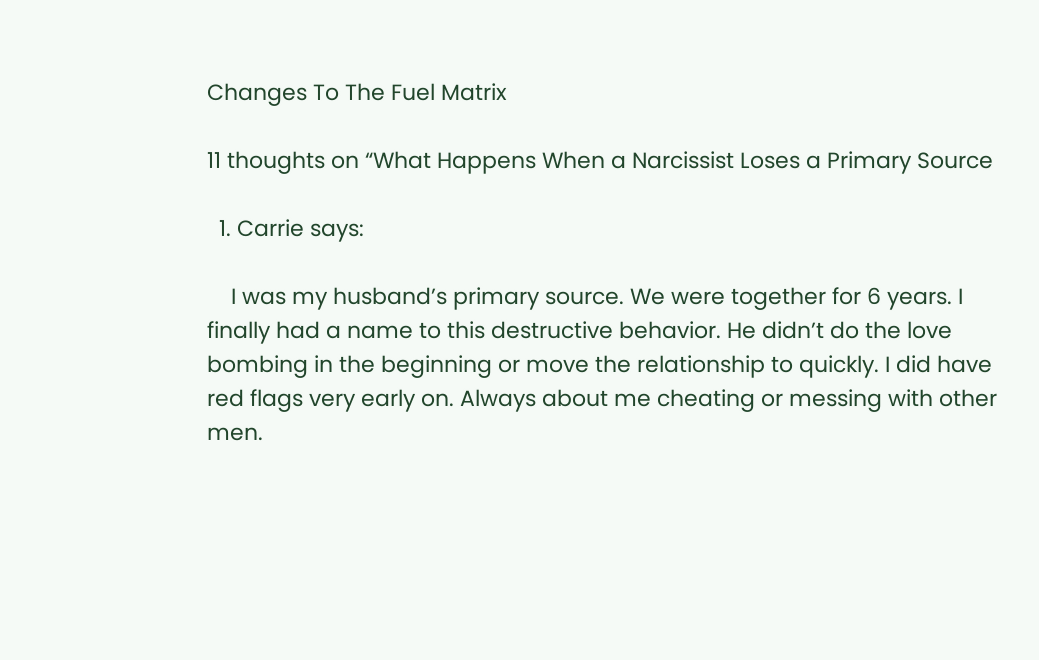Changes To The Fuel Matrix

11 thoughts on “What Happens When a Narcissist Loses a Primary Source

  1. Carrie says:

    I was my husband’s primary source. We were together for 6 years. I finally had a name to this destructive behavior. He didn’t do the love bombing in the beginning or move the relationship to quickly. I did have red flags very early on. Always about me cheating or messing with other men.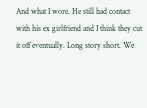And what I wore. He still had contact with his ex girlfriend and I think they cut it off eventually. Long story short. We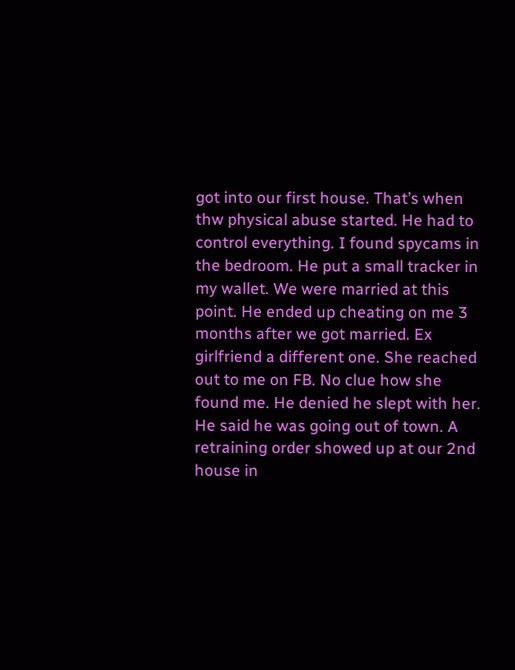got into our first house. That’s when thw physical abuse started. He had to control everything. I found spycams in the bedroom. He put a small tracker in my wallet. We were married at this point. He ended up cheating on me 3 months after we got married. Ex girlfriend a different one. She reached out to me on FB. No clue how she found me. He denied he slept with her. He said he was going out of town. A retraining order showed up at our 2nd house in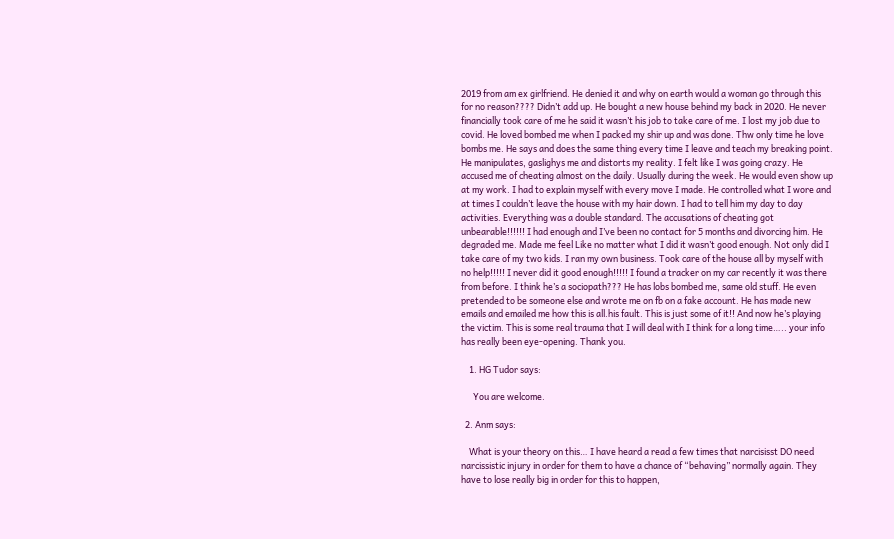2019 from am ex girlfriend. He denied it and why on earth would a woman go through this for no reason???? Didn’t add up. He bought a new house behind my back in 2020. He never financially took care of me he said it wasn’t his job to take care of me. I lost my job due to covid. He loved bombed me when I packed my shir up and was done. Thw only time he love bombs me. He says and does the same thing every time I leave and teach my breaking point. He manipulates, gaslighys me and distorts my reality. I felt like I was going crazy. He accused me of cheating almost on the daily. Usually during the week. He would even show up at my work. I had to explain myself with every move I made. He controlled what I wore and at times I couldn’t leave the house with my hair down. I had to tell him my day to day activities. Everything was a double standard. The accusations of cheating got unbearable!!!!!! I had enough and I’ve been no contact for 5 months and divorcing him. He degraded me. Made me feel Like no matter what I did it wasn’t good enough. Not only did I take care of my two kids. I ran my own business. Took care of the house all by myself with no help!!!!! I never did it good enough!!!!! I found a tracker on my car recently it was there from before. I think he’s a sociopath??? He has lobs bombed me, same old stuff. He even pretended to be someone else and wrote me on fb on a fake account. He has made new emails and emailed me how this is all.his fault. This is just some of it!! And now he’s playing the victim. This is some real trauma that I will deal with I think for a long time….. your info has really been eye-opening. Thank you.

    1. HG Tudor says:

      You are welcome.

  2. Anm says:

    What is your theory on this… I have heard a read a few times that narcisisst DO need narcissistic injury in order for them to have a chance of “behaving” normally again. They have to lose really big in order for this to happen,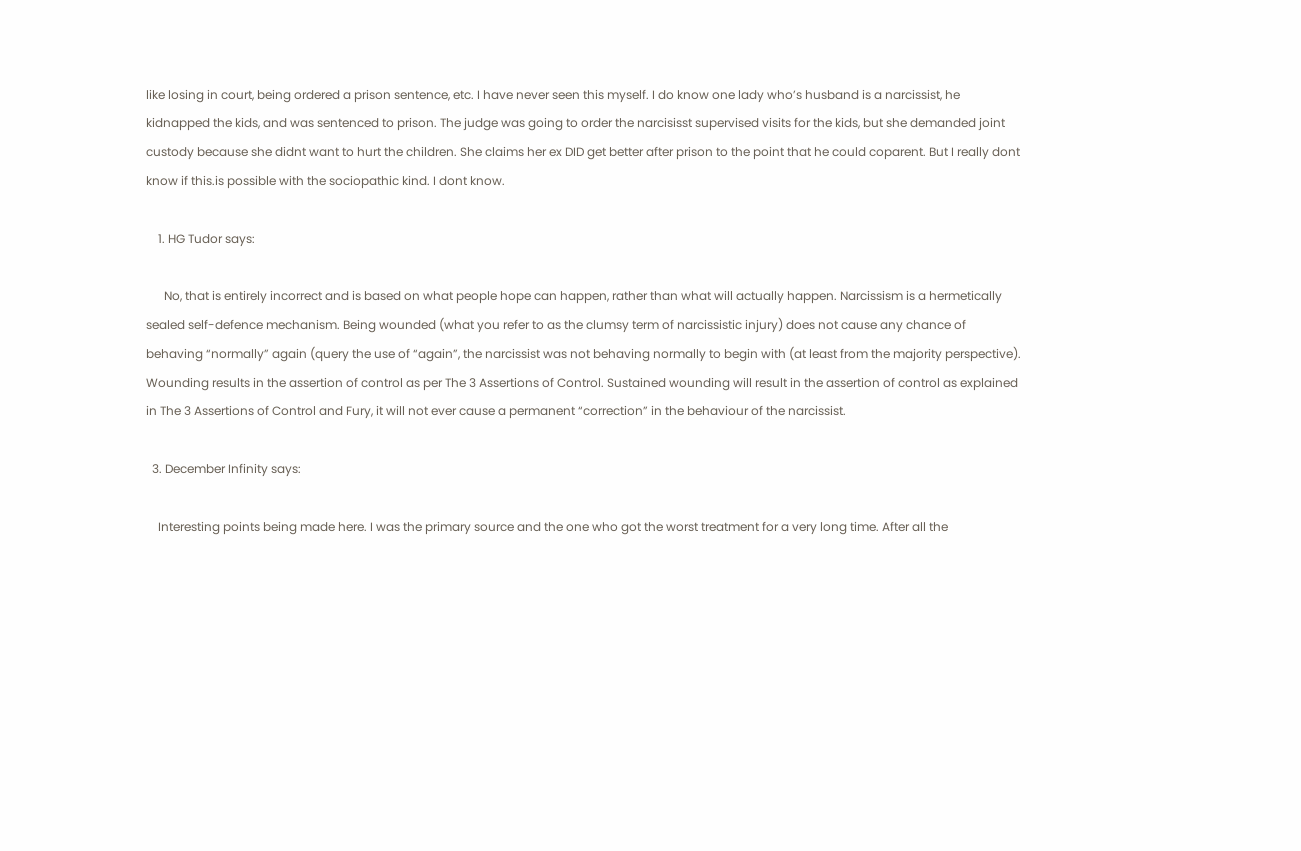like losing in court, being ordered a prison sentence, etc. I have never seen this myself. I do know one lady who’s husband is a narcissist, he kidnapped the kids, and was sentenced to prison. The judge was going to order the narcisisst supervised visits for the kids, but she demanded joint custody because she didnt want to hurt the children. She claims her ex DID get better after prison to the point that he could coparent. But I really dont know if this.is possible with the sociopathic kind. I dont know.

    1. HG Tudor says:

      No, that is entirely incorrect and is based on what people hope can happen, rather than what will actually happen. Narcissism is a hermetically sealed self-defence mechanism. Being wounded (what you refer to as the clumsy term of narcissistic injury) does not cause any chance of behaving “normally” again (query the use of “again”, the narcissist was not behaving normally to begin with (at least from the majority perspective). Wounding results in the assertion of control as per The 3 Assertions of Control. Sustained wounding will result in the assertion of control as explained in The 3 Assertions of Control and Fury, it will not ever cause a permanent “correction” in the behaviour of the narcissist.

  3. December Infinity says:

    Interesting points being made here. I was the primary source and the one who got the worst treatment for a very long time. After all the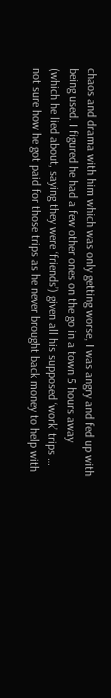chaos and drama with him which was only getting worse, I was angry and fed up with being used. I figured he had a few other ones on the go in a town 5 hours away (which he lied about, saying they were ‘friends’) given all his supposed ‘work’ trips … not sure how he got paid for those trips as he never brought back money to help with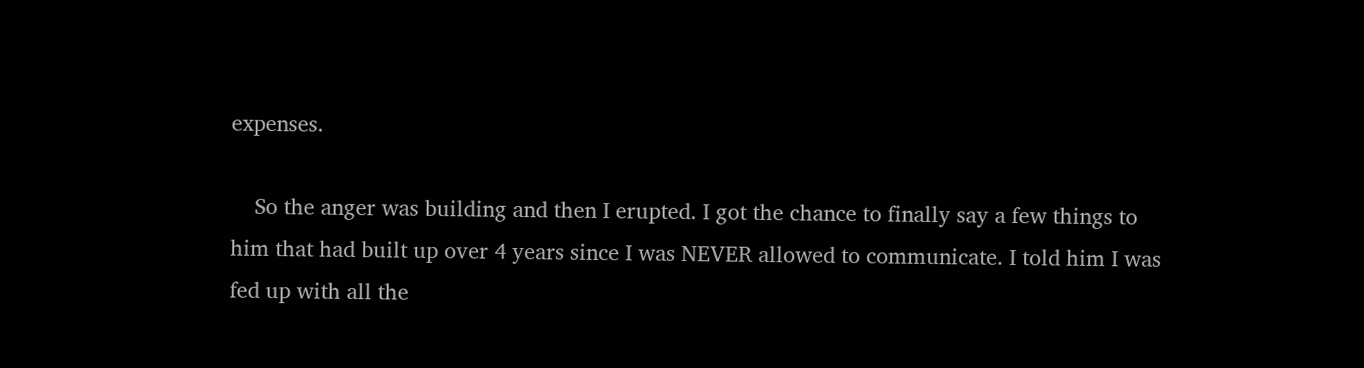expenses.

    So the anger was building and then I erupted. I got the chance to finally say a few things to him that had built up over 4 years since I was NEVER allowed to communicate. I told him I was fed up with all the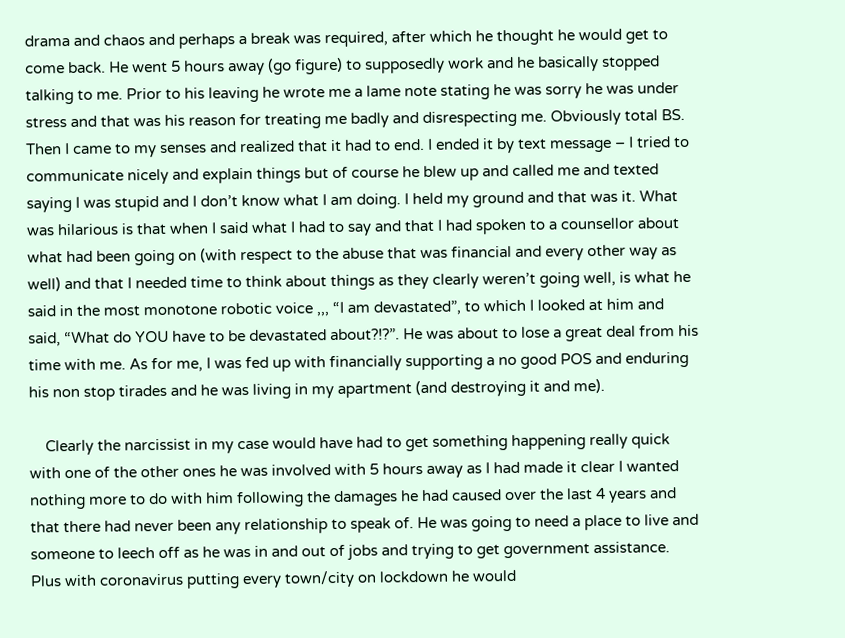drama and chaos and perhaps a break was required, after which he thought he would get to come back. He went 5 hours away (go figure) to supposedly work and he basically stopped talking to me. Prior to his leaving he wrote me a lame note stating he was sorry he was under stress and that was his reason for treating me badly and disrespecting me. Obviously total BS. Then I came to my senses and realized that it had to end. I ended it by text message – I tried to communicate nicely and explain things but of course he blew up and called me and texted saying I was stupid and I don’t know what I am doing. I held my ground and that was it. What was hilarious is that when I said what I had to say and that I had spoken to a counsellor about what had been going on (with respect to the abuse that was financial and every other way as well) and that I needed time to think about things as they clearly weren’t going well, is what he said in the most monotone robotic voice ,,, “I am devastated”, to which I looked at him and said, “What do YOU have to be devastated about?!?”. He was about to lose a great deal from his time with me. As for me, I was fed up with financially supporting a no good POS and enduring his non stop tirades and he was living in my apartment (and destroying it and me).

    Clearly the narcissist in my case would have had to get something happening really quick with one of the other ones he was involved with 5 hours away as I had made it clear I wanted nothing more to do with him following the damages he had caused over the last 4 years and that there had never been any relationship to speak of. He was going to need a place to live and someone to leech off as he was in and out of jobs and trying to get government assistance. Plus with coronavirus putting every town/city on lockdown he would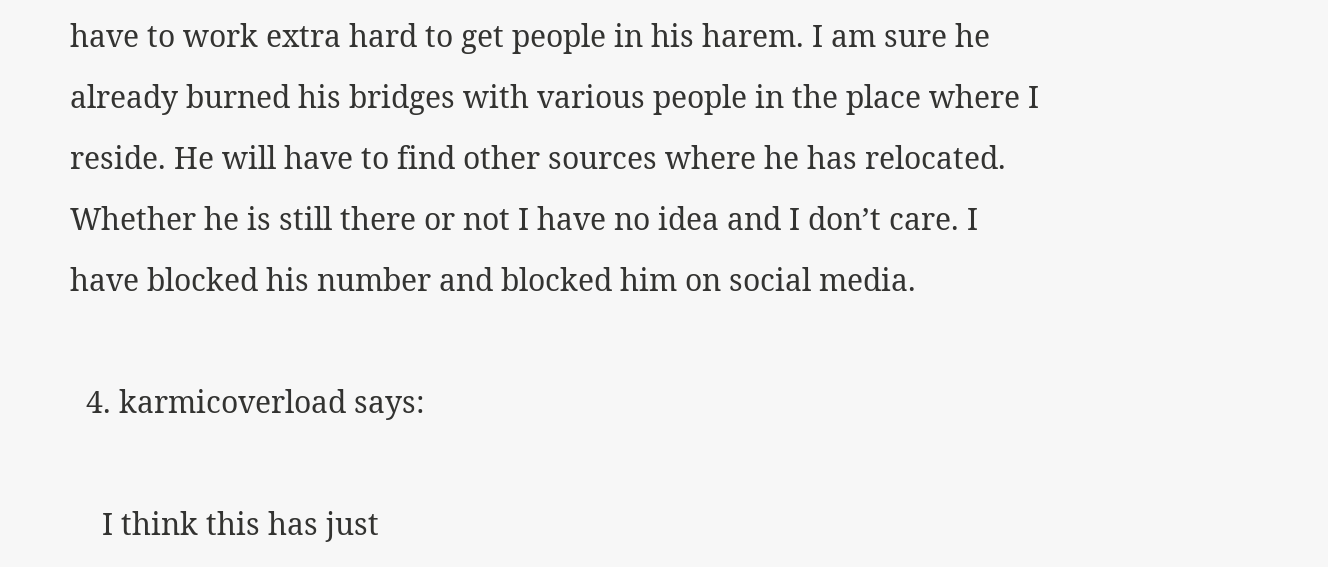have to work extra hard to get people in his harem. I am sure he already burned his bridges with various people in the place where I reside. He will have to find other sources where he has relocated. Whether he is still there or not I have no idea and I don’t care. I have blocked his number and blocked him on social media.

  4. karmicoverload says:

    I think this has just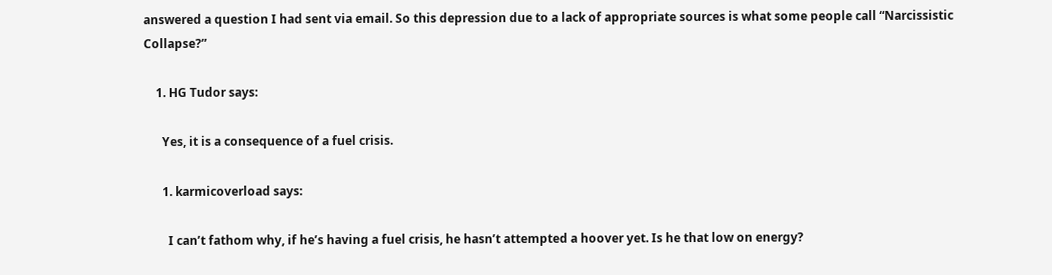answered a question I had sent via email. So this depression due to a lack of appropriate sources is what some people call “Narcissistic Collapse?”

    1. HG Tudor says:

      Yes, it is a consequence of a fuel crisis.

      1. karmicoverload says:

        I can’t fathom why, if he’s having a fuel crisis, he hasn’t attempted a hoover yet. Is he that low on energy?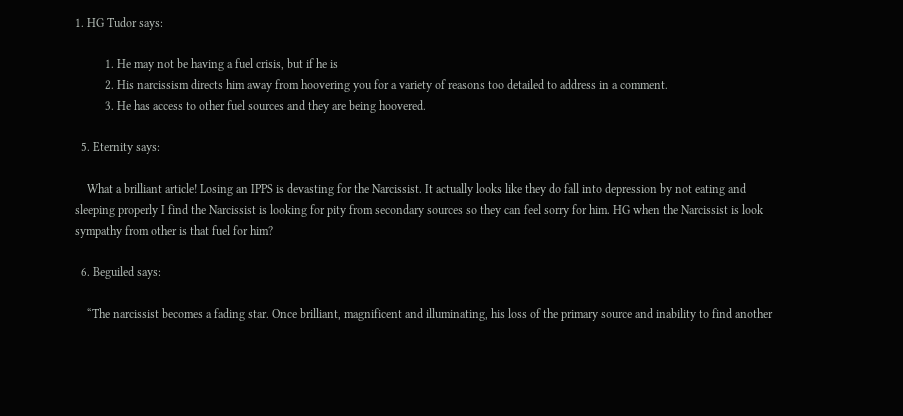1. HG Tudor says:

          1. He may not be having a fuel crisis, but if he is
          2. His narcissism directs him away from hoovering you for a variety of reasons too detailed to address in a comment.
          3. He has access to other fuel sources and they are being hoovered.

  5. Eternity says:

    What a brilliant article! Losing an IPPS is devasting for the Narcissist. It actually looks like they do fall into depression by not eating and sleeping properly I find the Narcissist is looking for pity from secondary sources so they can feel sorry for him. HG when the Narcissist is look sympathy from other is that fuel for him?

  6. Beguiled says:

    “The narcissist becomes a fading star. Once brilliant, magnificent and illuminating, his loss of the primary source and inability to find another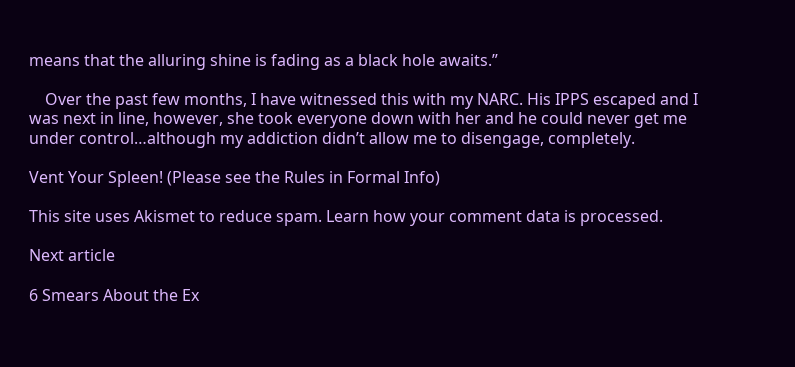means that the alluring shine is fading as a black hole awaits.”

    Over the past few months, I have witnessed this with my NARC. His IPPS escaped and I was next in line, however, she took everyone down with her and he could never get me under control…although my addiction didn’t allow me to disengage, completely.

Vent Your Spleen! (Please see the Rules in Formal Info)

This site uses Akismet to reduce spam. Learn how your comment data is processed.

Next article

6 Smears About the Ex